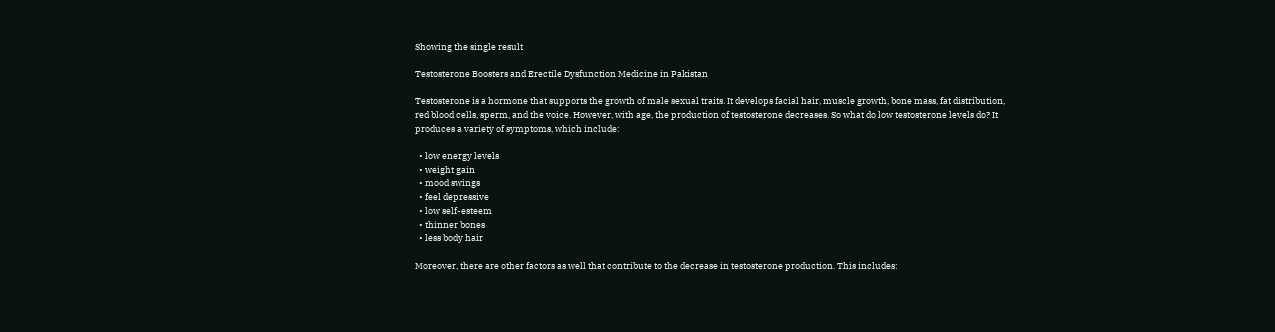Showing the single result

Testosterone Boosters and Erectile Dysfunction Medicine in Pakistan

Testosterone is a hormone that supports the growth of male sexual traits. It develops facial hair, muscle growth, bone mass, fat distribution, red blood cells, sperm, and the voice. However, with age, the production of testosterone decreases. So what do low testosterone levels do? It produces a variety of symptoms, which include:

  • low energy levels
  • weight gain
  • mood swings
  • feel depressive
  • low self-esteem
  • thinner bones
  • less body hair

Moreover, there are other factors as well that contribute to the decrease in testosterone production. This includes: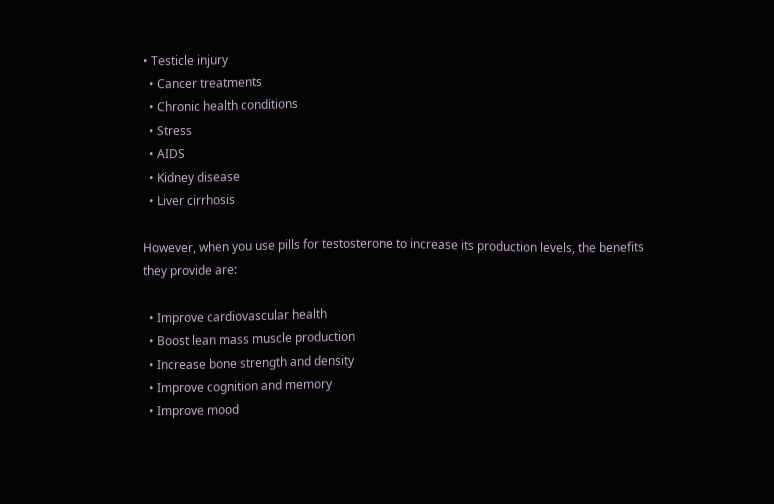• Testicle injury
  • Cancer treatments
  • Chronic health conditions
  • Stress
  • AIDS
  • Kidney disease
  • Liver cirrhosis

However, when you use pills for testosterone to increase its production levels, the benefits they provide are:

  • Improve cardiovascular health
  • Boost lean mass muscle production
  • Increase bone strength and density
  • Improve cognition and memory
  • Improve mood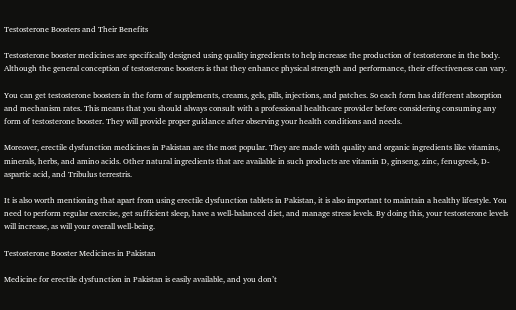Testosterone Boosters and Their Benefits

Testosterone booster medicines are specifically designed using quality ingredients to help increase the production of testosterone in the body. Although the general conception of testosterone boosters is that they enhance physical strength and performance, their effectiveness can vary.

You can get testosterone boosters in the form of supplements, creams, gels, pills, injections, and patches. So each form has different absorption and mechanism rates. This means that you should always consult with a professional healthcare provider before considering consuming any form of testosterone booster. They will provide proper guidance after observing your health conditions and needs.

Moreover, erectile dysfunction medicines in Pakistan are the most popular. They are made with quality and organic ingredients like vitamins, minerals, herbs, and amino acids. Other natural ingredients that are available in such products are vitamin D, ginseng, zinc, fenugreek, D-aspartic acid, and Tribulus terrestris.

It is also worth mentioning that apart from using erectile dysfunction tablets in Pakistan, it is also important to maintain a healthy lifestyle. You need to perform regular exercise, get sufficient sleep, have a well-balanced diet, and manage stress levels. By doing this, your testosterone levels will increase, as will your overall well-being.

Testosterone Booster Medicines in Pakistan

Medicine for erectile dysfunction in Pakistan is easily available, and you don’t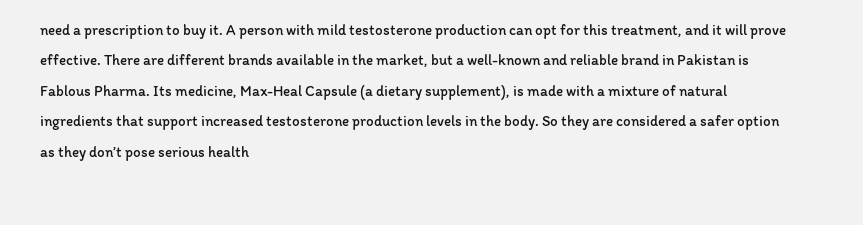need a prescription to buy it. A person with mild testosterone production can opt for this treatment, and it will prove effective. There are different brands available in the market, but a well-known and reliable brand in Pakistan is Fablous Pharma. Its medicine, Max-Heal Capsule (a dietary supplement), is made with a mixture of natural ingredients that support increased testosterone production levels in the body. So they are considered a safer option as they don’t pose serious health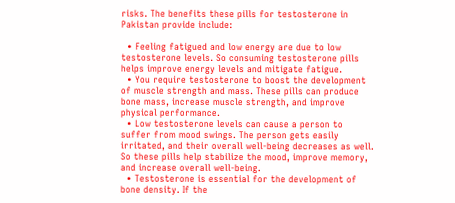risks. The benefits these pills for testosterone in Pakistan provide include:

  • Feeling fatigued and low energy are due to low testosterone levels. So consuming testosterone pills helps improve energy levels and mitigate fatigue.
  • You require testosterone to boost the development of muscle strength and mass. These pills can produce bone mass, increase muscle strength, and improve physical performance.
  • Low testosterone levels can cause a person to suffer from mood swings. The person gets easily irritated, and their overall well-being decreases as well. So these pills help stabilize the mood, improve memory, and increase overall well-being.
  • Testosterone is essential for the development of bone density. If the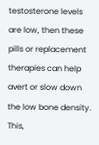testosterone levels are low, then these pills or replacement therapies can help avert or slow down the low bone density. This,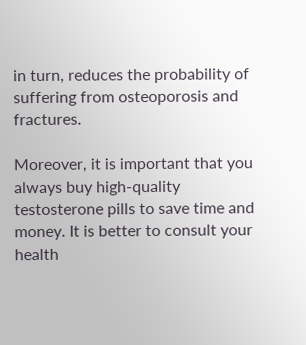in turn, reduces the probability of suffering from osteoporosis and fractures.

Moreover, it is important that you always buy high-quality testosterone pills to save time and money. It is better to consult your health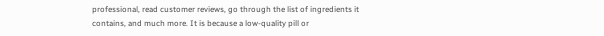professional, read customer reviews, go through the list of ingredients it contains, and much more. It is because a low-quality pill or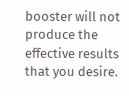booster will not produce the effective results that you desire.